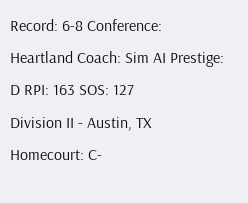Record: 6-8 Conference: Heartland Coach: Sim AI Prestige: D RPI: 163 SOS: 127
Division II - Austin, TX
Homecourt: C-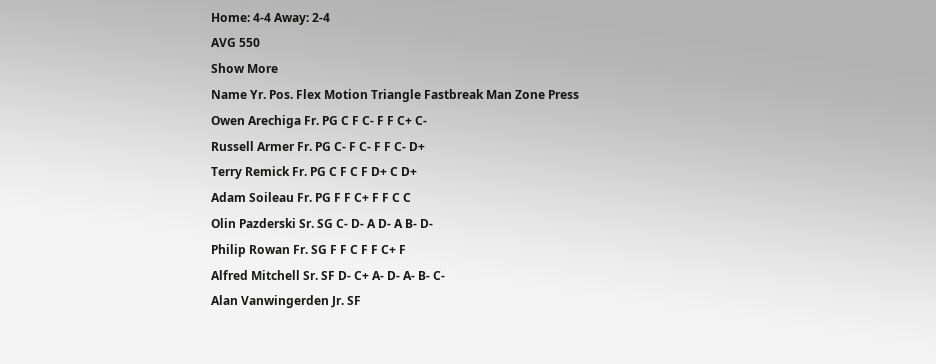Home: 4-4 Away: 2-4
AVG 550
Show More
Name Yr. Pos. Flex Motion Triangle Fastbreak Man Zone Press
Owen Arechiga Fr. PG C F C- F F C+ C-
Russell Armer Fr. PG C- F C- F F C- D+
Terry Remick Fr. PG C F C F D+ C D+
Adam Soileau Fr. PG F F C+ F F C C
Olin Pazderski Sr. SG C- D- A D- A B- D-
Philip Rowan Fr. SG F F C F F C+ F
Alfred Mitchell Sr. SF D- C+ A- D- A- B- C-
Alan Vanwingerden Jr. SF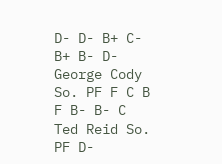D- D- B+ C- B+ B- D-
George Cody So. PF F C B F B- B- C
Ted Reid So. PF D-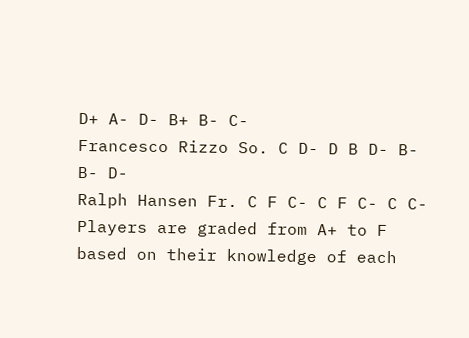D+ A- D- B+ B- C-
Francesco Rizzo So. C D- D B D- B- B- D-
Ralph Hansen Fr. C F C- C F C- C C-
Players are graded from A+ to F based on their knowledge of each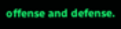offense and defense.